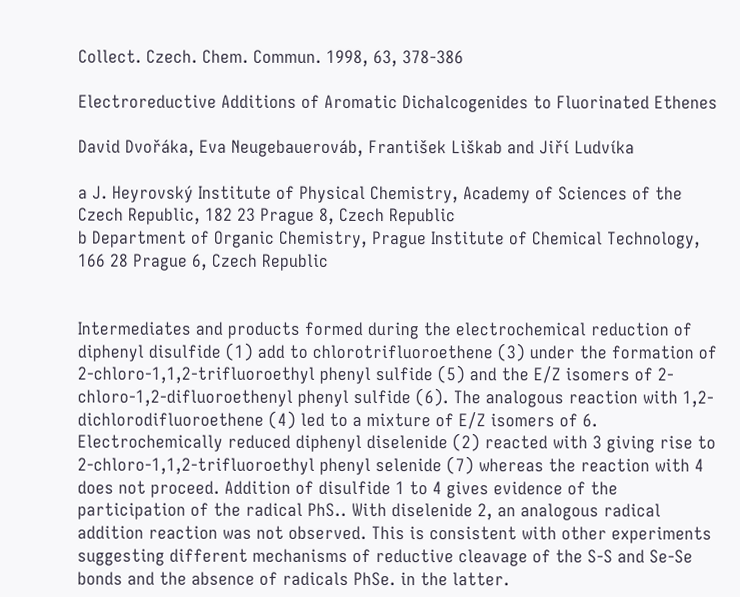Collect. Czech. Chem. Commun. 1998, 63, 378-386

Electroreductive Additions of Aromatic Dichalcogenides to Fluorinated Ethenes

David Dvořáka, Eva Neugebauerováb, František Liškab and Jiří Ludvíka

a J. Heyrovský Institute of Physical Chemistry, Academy of Sciences of the Czech Republic, 182 23 Prague 8, Czech Republic
b Department of Organic Chemistry, Prague Institute of Chemical Technology, 166 28 Prague 6, Czech Republic


Intermediates and products formed during the electrochemical reduction of diphenyl disulfide (1) add to chlorotrifluoroethene (3) under the formation of 2-chloro-1,1,2-trifluoroethyl phenyl sulfide (5) and the E/Z isomers of 2-chloro-1,2-difluoroethenyl phenyl sulfide (6). The analogous reaction with 1,2-dichlorodifluoroethene (4) led to a mixture of E/Z isomers of 6. Electrochemically reduced diphenyl diselenide (2) reacted with 3 giving rise to 2-chloro-1,1,2-trifluoroethyl phenyl selenide (7) whereas the reaction with 4 does not proceed. Addition of disulfide 1 to 4 gives evidence of the participation of the radical PhS.. With diselenide 2, an analogous radical addition reaction was not observed. This is consistent with other experiments suggesting different mechanisms of reductive cleavage of the S-S and Se-Se bonds and the absence of radicals PhSe. in the latter.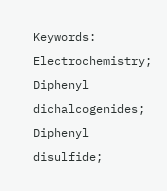Keywords: Electrochemistry; Diphenyl dichalcogenides; Diphenyl disulfide;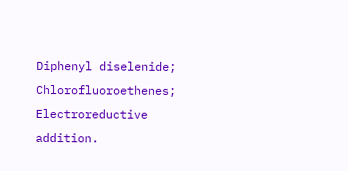Diphenyl diselenide; Chlorofluoroethenes; Electroreductive addition.